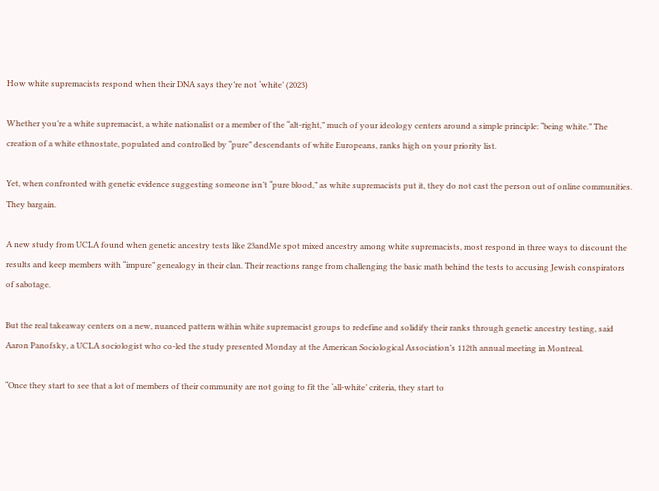How white supremacists respond when their DNA says they’re not ‘white’ (2023)

Whether you’re a white supremacist, a white nationalist or a member of the “alt-right,” much of your ideology centers around a simple principle: “being white.” The creation of a white ethnostate, populated and controlled by “pure” descendants of white Europeans, ranks high on your priority list.

Yet, when confronted with genetic evidence suggesting someone isn’t “pure blood,” as white supremacists put it, they do not cast the person out of online communities. They bargain.

A new study from UCLA found when genetic ancestry tests like 23andMe spot mixed ancestry among white supremacists, most respond in three ways to discount the results and keep members with “impure” genealogy in their clan. Their reactions range from challenging the basic math behind the tests to accusing Jewish conspirators of sabotage.

But the real takeaway centers on a new, nuanced pattern within white supremacist groups to redefine and solidify their ranks through genetic ancestry testing, said Aaron Panofsky, a UCLA sociologist who co-led the study presented Monday at the American Sociological Association’s 112th annual meeting in Montreal.

“Once they start to see that a lot of members of their community are not going to fit the ‘all-white’ criteria, they start to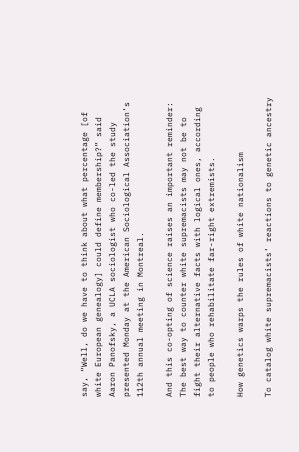say, “Well, do we have to think about what percentage [of white European genealogy] could define membership?” said Aaron Panofsky, a UCLA sociologist who co-led the study presented Monday at the American Sociological Association’s 112th annual meeting in Montreal.

And this co-opting of science raises an important reminder: The best way to counter white supremacists may not be to fight their alternative facts with logical ones, according to people who rehabilitate far-right extremists.

How genetics warps the rules of white nationalism

To catalog white supremacists’ reactions to genetic ancestry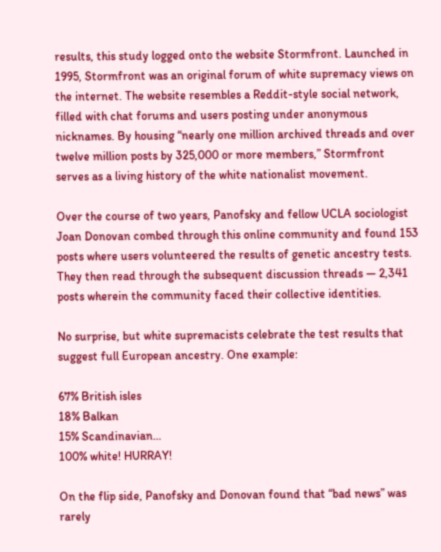results, this study logged onto the website Stormfront. Launched in 1995, Stormfront was an original forum of white supremacy views on the internet. The website resembles a Reddit-style social network, filled with chat forums and users posting under anonymous nicknames. By housing “nearly one million archived threads and over twelve million posts by 325,000 or more members,” Stormfront serves as a living history of the white nationalist movement.

Over the course of two years, Panofsky and fellow UCLA sociologist Joan Donovan combed through this online community and found 153 posts where users volunteered the results of genetic ancestry tests. They then read through the subsequent discussion threads — 2,341 posts wherein the community faced their collective identities.

No surprise, but white supremacists celebrate the test results that suggest full European ancestry. One example:

67% British isles
18% Balkan
15% Scandinavian…
100% white! HURRAY!

On the flip side, Panofsky and Donovan found that “bad news” was rarely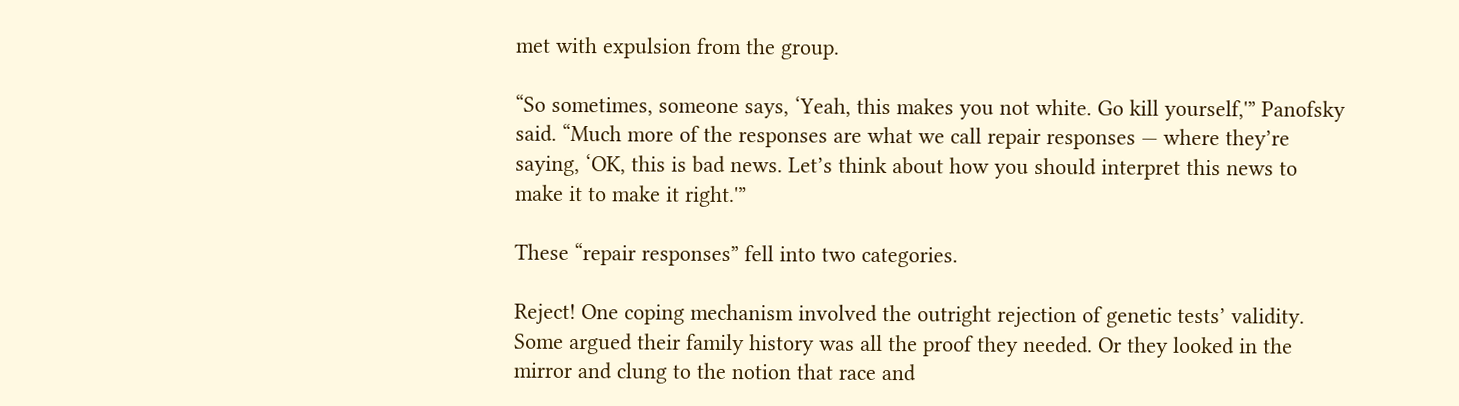met with expulsion from the group.

“So sometimes, someone says, ‘Yeah, this makes you not white. Go kill yourself,'” Panofsky said. “Much more of the responses are what we call repair responses — where they’re saying, ‘OK, this is bad news. Let’s think about how you should interpret this news to make it to make it right.'”

These “repair responses” fell into two categories.

Reject! One coping mechanism involved the outright rejection of genetic tests’ validity. Some argued their family history was all the proof they needed. Or they looked in the mirror and clung to the notion that race and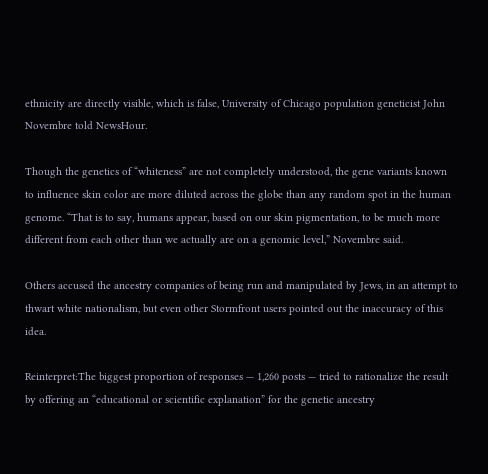ethnicity are directly visible, which is false, University of Chicago population geneticist John Novembre told NewsHour.

Though the genetics of “whiteness” are not completely understood, the gene variants known to influence skin color are more diluted across the globe than any random spot in the human genome. “That is to say, humans appear, based on our skin pigmentation, to be much more different from each other than we actually are on a genomic level,” Novembre said.

Others accused the ancestry companies of being run and manipulated by Jews, in an attempt to thwart white nationalism, but even other Stormfront users pointed out the inaccuracy of this idea.

Reinterpret:The biggest proportion of responses — 1,260 posts — tried to rationalize the result by offering an “educational or scientific explanation” for the genetic ancestry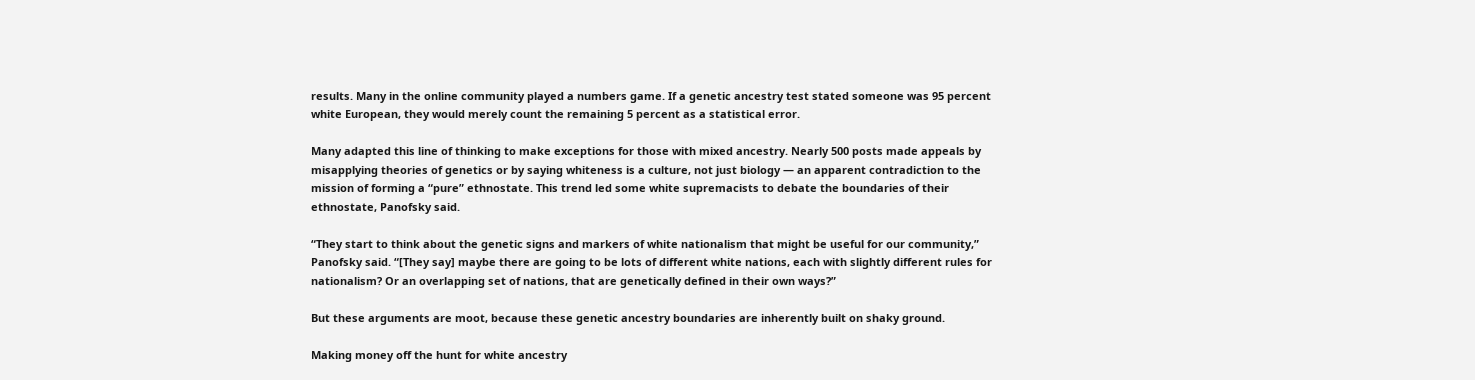results. Many in the online community played a numbers game. If a genetic ancestry test stated someone was 95 percent white European, they would merely count the remaining 5 percent as a statistical error.

Many adapted this line of thinking to make exceptions for those with mixed ancestry. Nearly 500 posts made appeals by misapplying theories of genetics or by saying whiteness is a culture, not just biology — an apparent contradiction to the mission of forming a “pure” ethnostate. This trend led some white supremacists to debate the boundaries of their ethnostate, Panofsky said.

“They start to think about the genetic signs and markers of white nationalism that might be useful for our community,” Panofsky said. “[They say] maybe there are going to be lots of different white nations, each with slightly different rules for nationalism? Or an overlapping set of nations, that are genetically defined in their own ways?”

But these arguments are moot, because these genetic ancestry boundaries are inherently built on shaky ground.

Making money off the hunt for white ancestry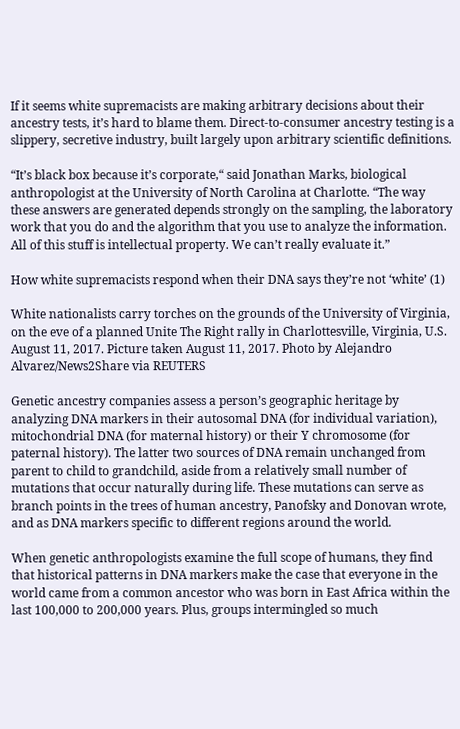If it seems white supremacists are making arbitrary decisions about their ancestry tests, it’s hard to blame them. Direct-to-consumer ancestry testing is a slippery, secretive industry, built largely upon arbitrary scientific definitions.

“It’s black box because it’s corporate,“ said Jonathan Marks, biological anthropologist at the University of North Carolina at Charlotte. “The way these answers are generated depends strongly on the sampling, the laboratory work that you do and the algorithm that you use to analyze the information. All of this stuff is intellectual property. We can’t really evaluate it.”

How white supremacists respond when their DNA says they’re not ‘white’ (1)

White nationalists carry torches on the grounds of the University of Virginia, on the eve of a planned Unite The Right rally in Charlottesville, Virginia, U.S. August 11, 2017. Picture taken August 11, 2017. Photo by Alejandro Alvarez/News2Share via REUTERS

Genetic ancestry companies assess a person’s geographic heritage by analyzing DNA markers in their autosomal DNA (for individual variation), mitochondrial DNA (for maternal history) or their Y chromosome (for paternal history). The latter two sources of DNA remain unchanged from parent to child to grandchild, aside from a relatively small number of mutations that occur naturally during life. These mutations can serve as branch points in the trees of human ancestry, Panofsky and Donovan wrote, and as DNA markers specific to different regions around the world.

When genetic anthropologists examine the full scope of humans, they find that historical patterns in DNA markers make the case that everyone in the world came from a common ancestor who was born in East Africa within the last 100,000 to 200,000 years. Plus, groups intermingled so much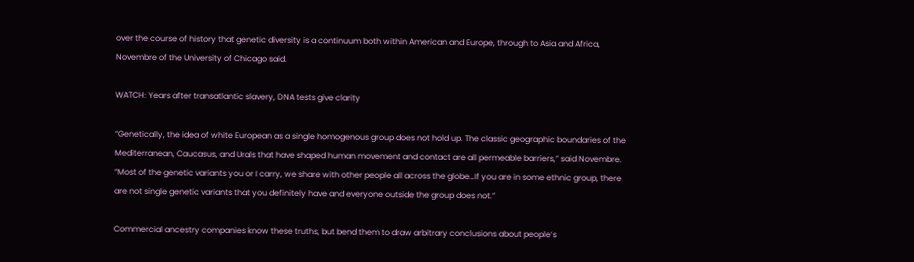over the course of history that genetic diversity is a continuum both within American and Europe, through to Asia and Africa, Novembre of the University of Chicago said.

WATCH: Years after transatlantic slavery, DNA tests give clarity

“Genetically, the idea of white European as a single homogenous group does not hold up. The classic geographic boundaries of the Mediterranean, Caucasus, and Urals that have shaped human movement and contact are all permeable barriers,” said Novembre. “Most of the genetic variants you or I carry, we share with other people all across the globe…If you are in some ethnic group, there are not single genetic variants that you definitely have and everyone outside the group does not.”

Commercial ancestry companies know these truths, but bend them to draw arbitrary conclusions about people’s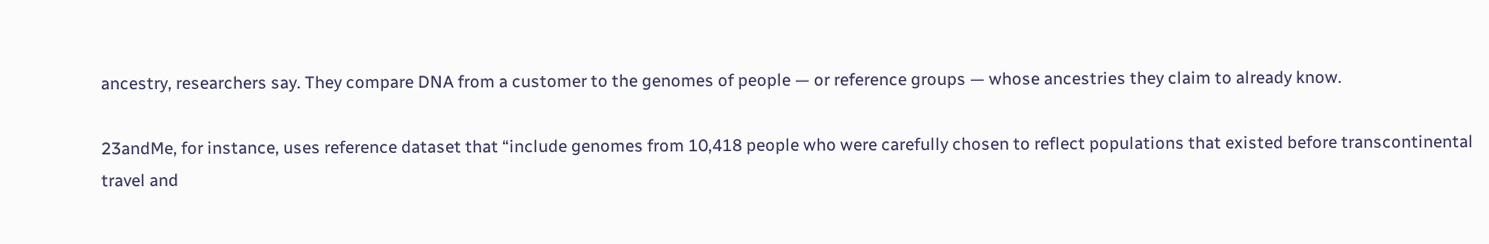ancestry, researchers say. They compare DNA from a customer to the genomes of people — or reference groups — whose ancestries they claim to already know.

23andMe, for instance, uses reference dataset that “include genomes from 10,418 people who were carefully chosen to reflect populations that existed before transcontinental travel and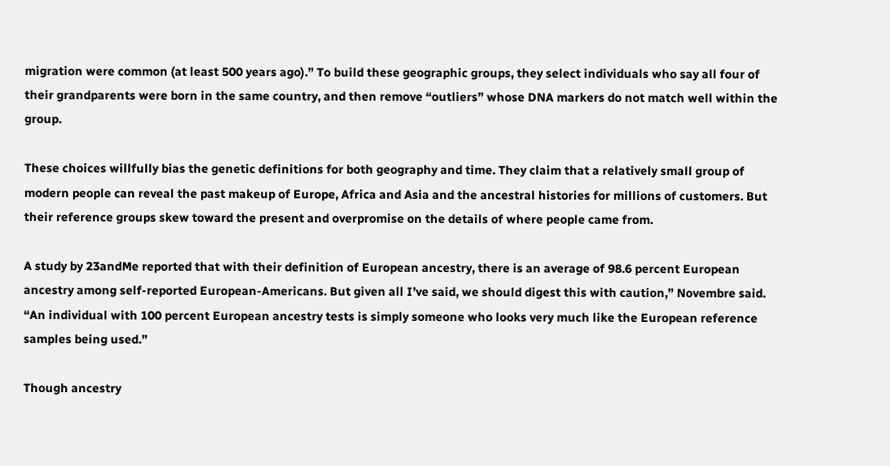migration were common (at least 500 years ago).” To build these geographic groups, they select individuals who say all four of their grandparents were born in the same country, and then remove “outliers” whose DNA markers do not match well within the group.

These choices willfully bias the genetic definitions for both geography and time. They claim that a relatively small group of modern people can reveal the past makeup of Europe, Africa and Asia and the ancestral histories for millions of customers. But their reference groups skew toward the present and overpromise on the details of where people came from.

A study by 23andMe reported that with their definition of European ancestry, there is an average of 98.6 percent European ancestry among self-reported European-Americans. But given all I’ve said, we should digest this with caution,” Novembre said. “An individual with 100 percent European ancestry tests is simply someone who looks very much like the European reference samples being used.”

Though ancestry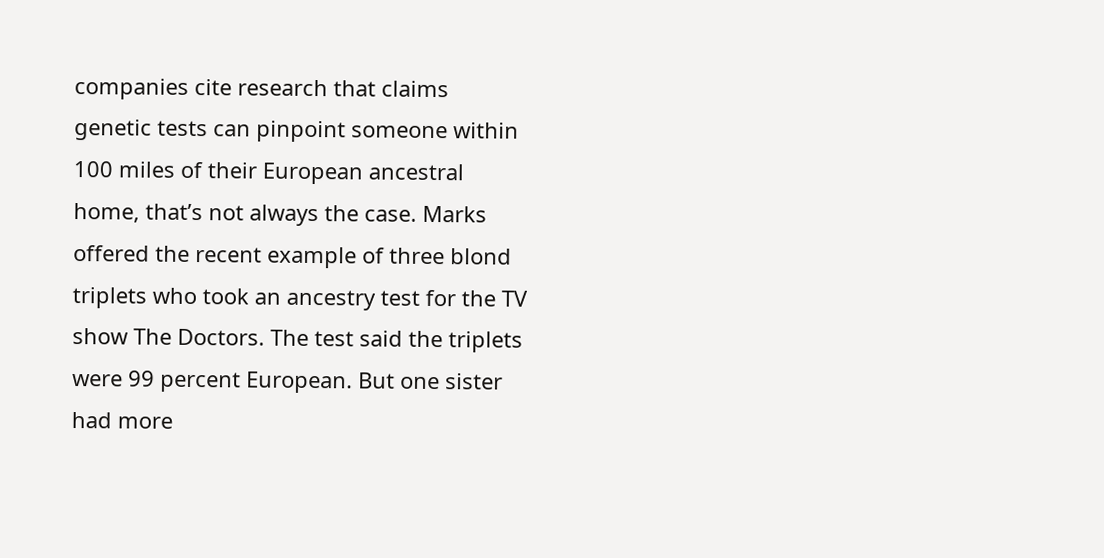companies cite research that claims genetic tests can pinpoint someone within 100 miles of their European ancestral home, that’s not always the case. Marks offered the recent example of three blond triplets who took an ancestry test for the TV show The Doctors. The test said the triplets were 99 percent European. But one sister had more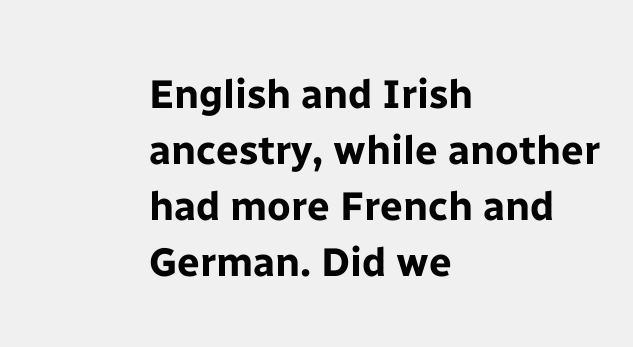English and Irish ancestry, while another had more French and German. Did we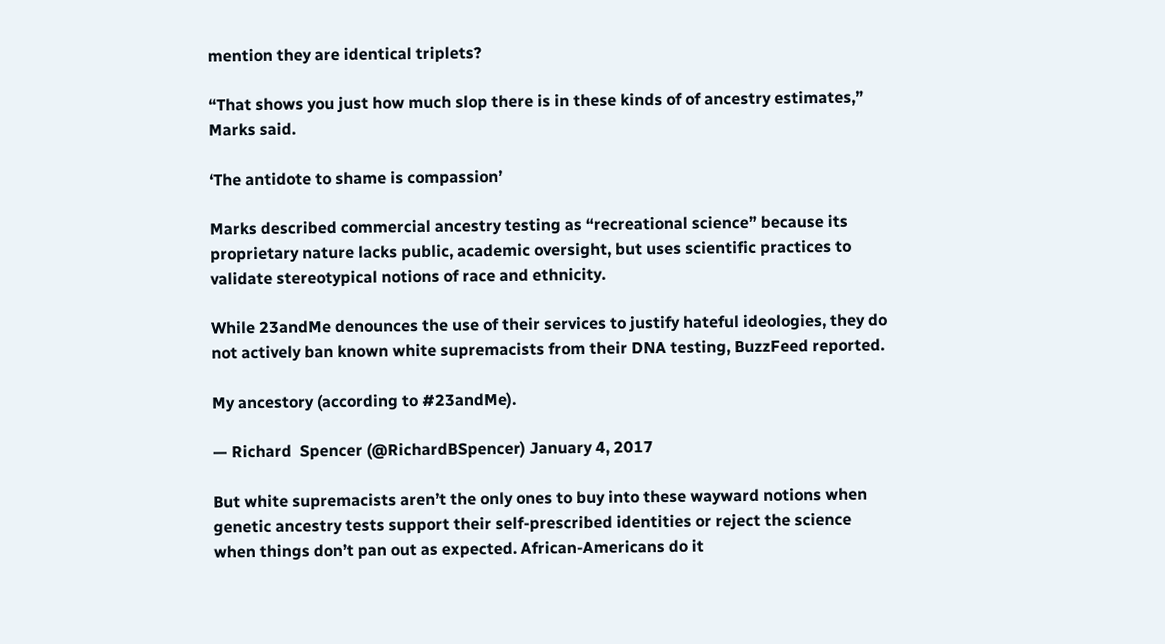mention they are identical triplets?

“That shows you just how much slop there is in these kinds of of ancestry estimates,” Marks said.

‘The antidote to shame is compassion’

Marks described commercial ancestry testing as “recreational science” because its proprietary nature lacks public, academic oversight, but uses scientific practices to validate stereotypical notions of race and ethnicity.

While 23andMe denounces the use of their services to justify hateful ideologies, they do not actively ban known white supremacists from their DNA testing, BuzzFeed reported.

My ancestory (according to #23andMe).

— Richard  Spencer (@RichardBSpencer) January 4, 2017

But white supremacists aren’t the only ones to buy into these wayward notions when genetic ancestry tests support their self-prescribed identities or reject the science when things don’t pan out as expected. African-Americans do it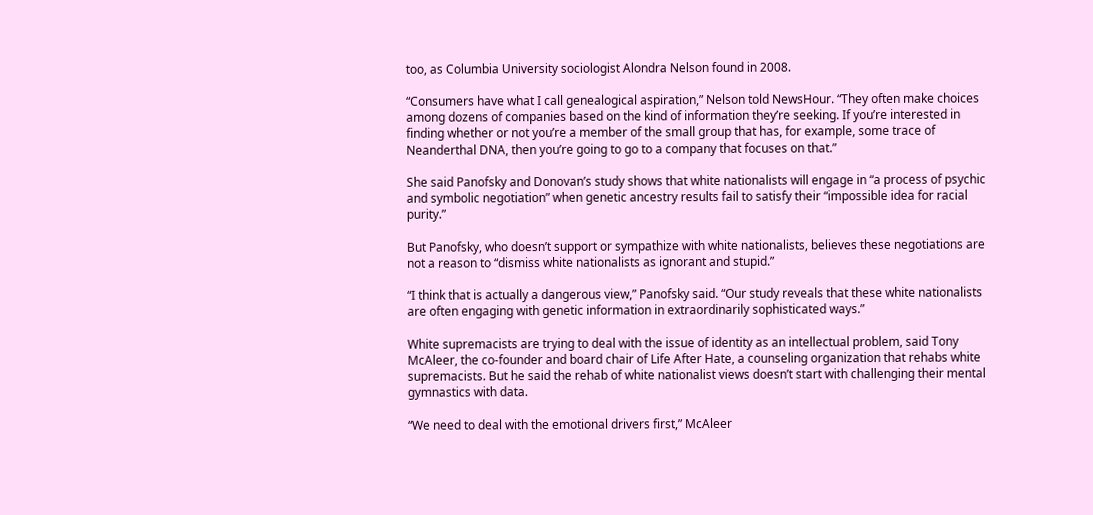too, as Columbia University sociologist Alondra Nelson found in 2008.

“Consumers have what I call genealogical aspiration,” Nelson told NewsHour. “They often make choices among dozens of companies based on the kind of information they’re seeking. If you’re interested in finding whether or not you’re a member of the small group that has, for example, some trace of Neanderthal DNA, then you’re going to go to a company that focuses on that.”

She said Panofsky and Donovan’s study shows that white nationalists will engage in “a process of psychic and symbolic negotiation” when genetic ancestry results fail to satisfy their “impossible idea for racial purity.”

But Panofsky, who doesn’t support or sympathize with white nationalists, believes these negotiations are not a reason to “dismiss white nationalists as ignorant and stupid.”

“I think that is actually a dangerous view,” Panofsky said. “Our study reveals that these white nationalists are often engaging with genetic information in extraordinarily sophisticated ways.”

White supremacists are trying to deal with the issue of identity as an intellectual problem, said Tony McAleer, the co-founder and board chair of Life After Hate, a counseling organization that rehabs white supremacists. But he said the rehab of white nationalist views doesn’t start with challenging their mental gymnastics with data.

“We need to deal with the emotional drivers first,” McAleer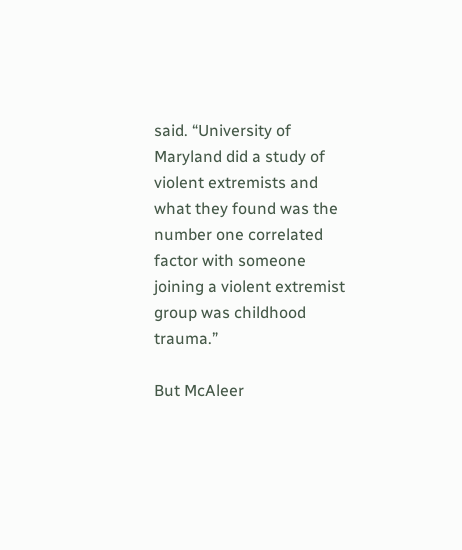said. “University of Maryland did a study of violent extremists and what they found was the number one correlated factor with someone joining a violent extremist group was childhood trauma.”

But McAleer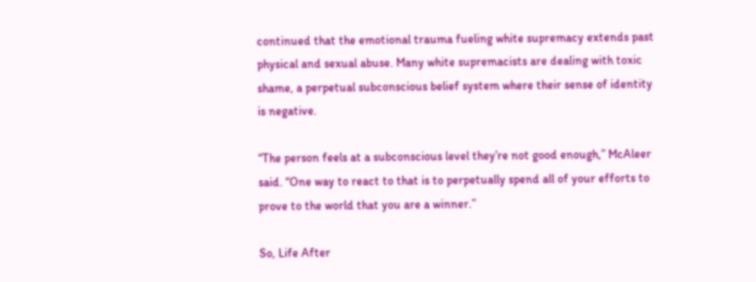continued that the emotional trauma fueling white supremacy extends past physical and sexual abuse. Many white supremacists are dealing with toxic shame, a perpetual subconscious belief system where their sense of identity is negative.

“The person feels at a subconscious level they’re not good enough,” McAleer said. “One way to react to that is to perpetually spend all of your efforts to prove to the world that you are a winner.”

So, Life After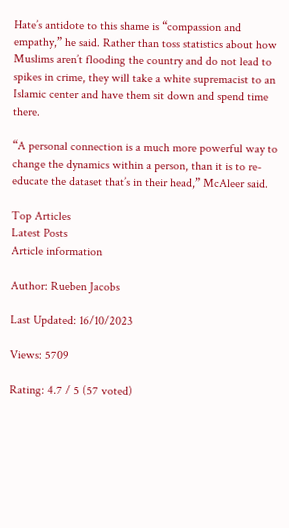Hate’s antidote to this shame is “compassion and empathy,” he said. Rather than toss statistics about how Muslims aren’t flooding the country and do not lead to spikes in crime, they will take a white supremacist to an Islamic center and have them sit down and spend time there.

“A personal connection is a much more powerful way to change the dynamics within a person, than it is to re-educate the dataset that’s in their head,” McAleer said.

Top Articles
Latest Posts
Article information

Author: Rueben Jacobs

Last Updated: 16/10/2023

Views: 5709

Rating: 4.7 / 5 (57 voted)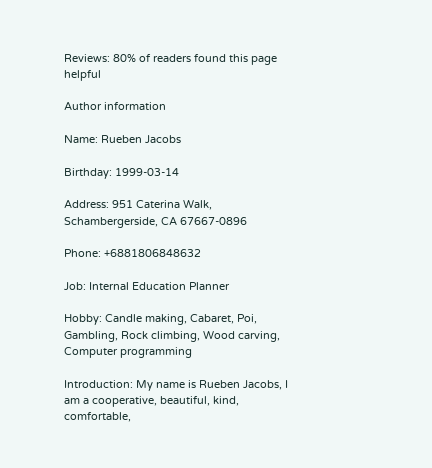Reviews: 80% of readers found this page helpful

Author information

Name: Rueben Jacobs

Birthday: 1999-03-14

Address: 951 Caterina Walk, Schambergerside, CA 67667-0896

Phone: +6881806848632

Job: Internal Education Planner

Hobby: Candle making, Cabaret, Poi, Gambling, Rock climbing, Wood carving, Computer programming

Introduction: My name is Rueben Jacobs, I am a cooperative, beautiful, kind, comfortable,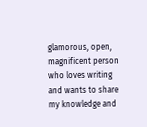glamorous, open, magnificent person who loves writing and wants to share my knowledge and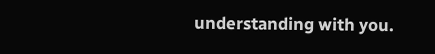understanding with you.